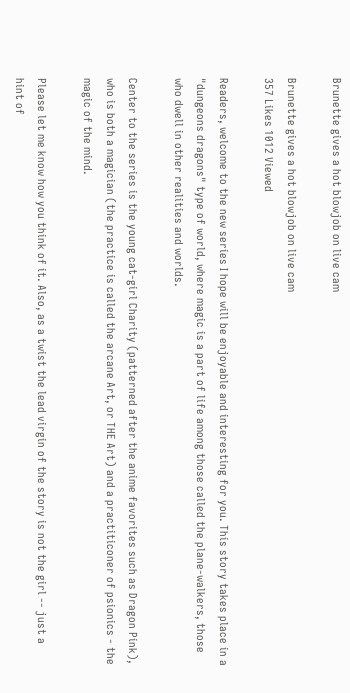Brunette gives a hot blowjob on live cam

Brunette gives a hot blowjob on live cam
357 Likes 1012 Viewed

Readers, welcome to the new series I hope will be enjoyable and interesting for you. This story takes place in a "dungeons dragons" type of world, where magic is a part of life among those called the plane-walkers, those who dwell in other realities and worlds.

Center to the series is the young cat-girl Charity (patterned after the anime favorites such as Dragon Pink), who is both a magician (the practice is called the arcane Art, or THE Art) and a practiticoner of psionics - the magic of the mind.

Please let me know how you think of it. Also, as a twist the lead virgin of the story is not the girl -- just a hint of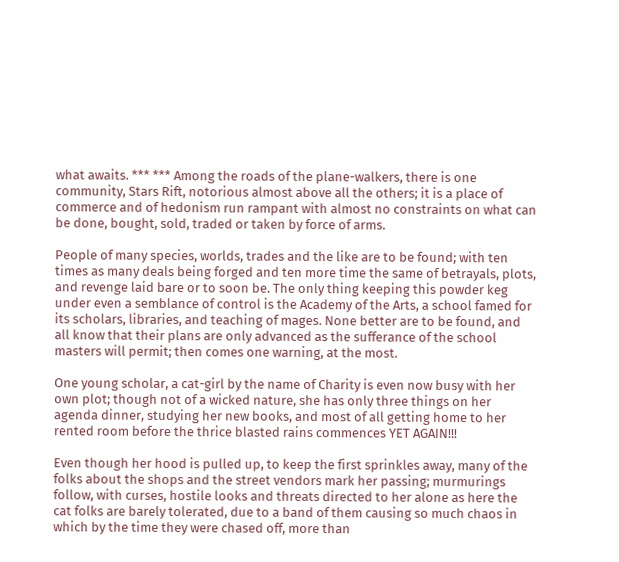what awaits. *** *** Among the roads of the plane-walkers, there is one community, Stars Rift, notorious almost above all the others; it is a place of commerce and of hedonism run rampant with almost no constraints on what can be done, bought, sold, traded or taken by force of arms.

People of many species, worlds, trades and the like are to be found; with ten times as many deals being forged and ten more time the same of betrayals, plots, and revenge laid bare or to soon be. The only thing keeping this powder keg under even a semblance of control is the Academy of the Arts, a school famed for its scholars, libraries, and teaching of mages. None better are to be found, and all know that their plans are only advanced as the sufferance of the school masters will permit; then comes one warning, at the most.

One young scholar, a cat-girl by the name of Charity is even now busy with her own plot; though not of a wicked nature, she has only three things on her agenda dinner, studying her new books, and most of all getting home to her rented room before the thrice blasted rains commences YET AGAIN!!!

Even though her hood is pulled up, to keep the first sprinkles away, many of the folks about the shops and the street vendors mark her passing; murmurings follow, with curses, hostile looks and threats directed to her alone as here the cat folks are barely tolerated, due to a band of them causing so much chaos in which by the time they were chased off, more than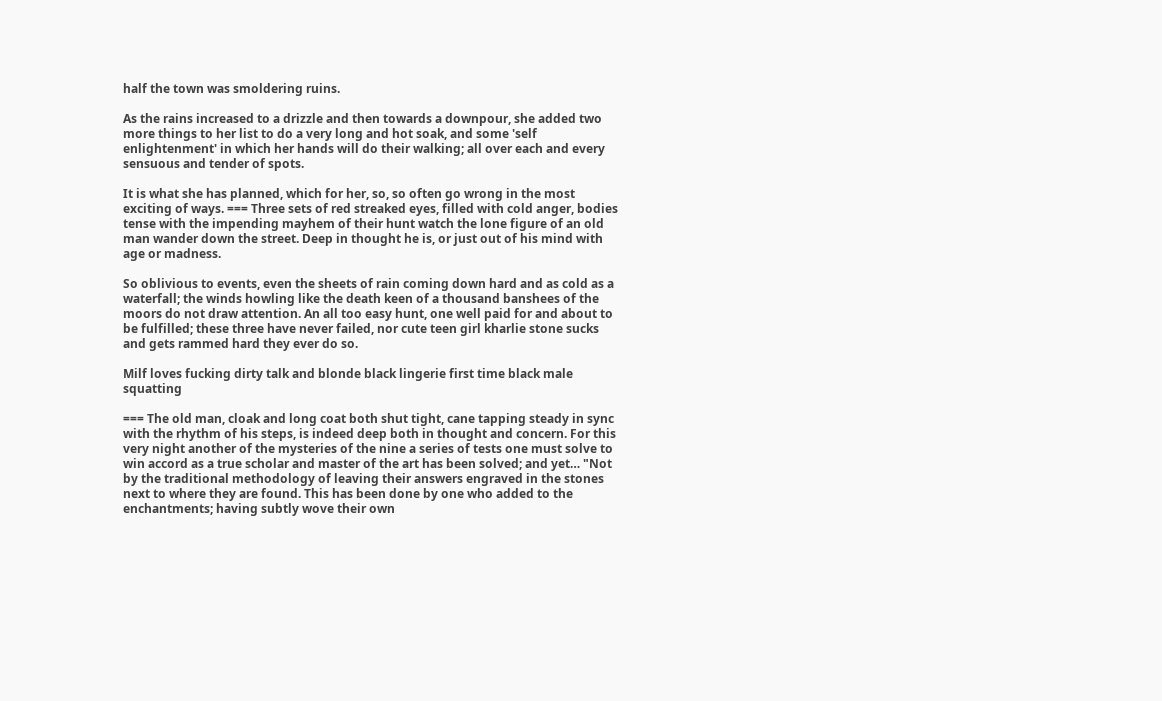half the town was smoldering ruins.

As the rains increased to a drizzle and then towards a downpour, she added two more things to her list to do a very long and hot soak, and some 'self enlightenment' in which her hands will do their walking; all over each and every sensuous and tender of spots.

It is what she has planned, which for her, so, so often go wrong in the most exciting of ways. === Three sets of red streaked eyes, filled with cold anger, bodies tense with the impending mayhem of their hunt watch the lone figure of an old man wander down the street. Deep in thought he is, or just out of his mind with age or madness.

So oblivious to events, even the sheets of rain coming down hard and as cold as a waterfall; the winds howling like the death keen of a thousand banshees of the moors do not draw attention. An all too easy hunt, one well paid for and about to be fulfilled; these three have never failed, nor cute teen girl kharlie stone sucks and gets rammed hard they ever do so.

Milf loves fucking dirty talk and blonde black lingerie first time black male squatting

=== The old man, cloak and long coat both shut tight, cane tapping steady in sync with the rhythm of his steps, is indeed deep both in thought and concern. For this very night another of the mysteries of the nine a series of tests one must solve to win accord as a true scholar and master of the art has been solved; and yet… "Not by the traditional methodology of leaving their answers engraved in the stones next to where they are found. This has been done by one who added to the enchantments; having subtly wove their own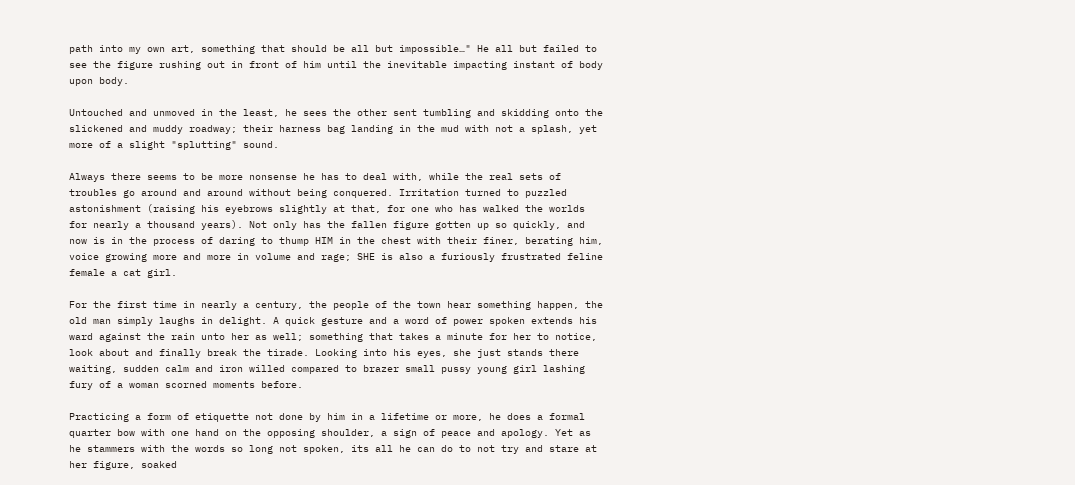path into my own art, something that should be all but impossible…" He all but failed to see the figure rushing out in front of him until the inevitable impacting instant of body upon body.

Untouched and unmoved in the least, he sees the other sent tumbling and skidding onto the slickened and muddy roadway; their harness bag landing in the mud with not a splash, yet more of a slight "splutting" sound.

Always there seems to be more nonsense he has to deal with, while the real sets of troubles go around and around without being conquered. Irritation turned to puzzled astonishment (raising his eyebrows slightly at that, for one who has walked the worlds for nearly a thousand years). Not only has the fallen figure gotten up so quickly, and now is in the process of daring to thump HIM in the chest with their finer, berating him, voice growing more and more in volume and rage; SHE is also a furiously frustrated feline female a cat girl.

For the first time in nearly a century, the people of the town hear something happen, the old man simply laughs in delight. A quick gesture and a word of power spoken extends his ward against the rain unto her as well; something that takes a minute for her to notice, look about and finally break the tirade. Looking into his eyes, she just stands there waiting, sudden calm and iron willed compared to brazer small pussy young girl lashing fury of a woman scorned moments before.

Practicing a form of etiquette not done by him in a lifetime or more, he does a formal quarter bow with one hand on the opposing shoulder, a sign of peace and apology. Yet as he stammers with the words so long not spoken, its all he can do to not try and stare at her figure, soaked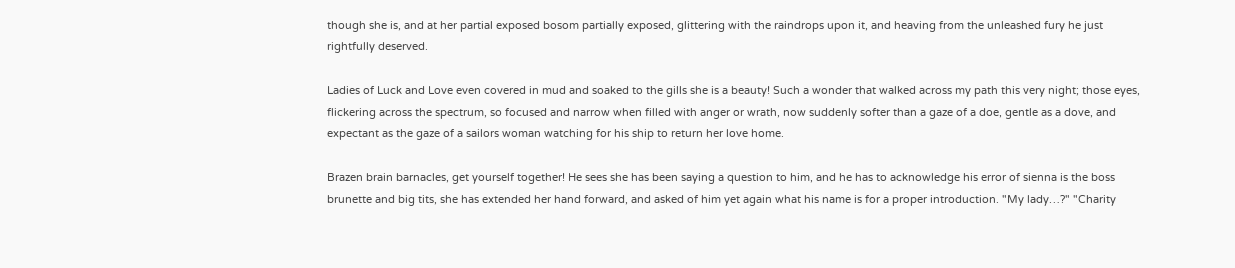though she is, and at her partial exposed bosom partially exposed, glittering with the raindrops upon it, and heaving from the unleashed fury he just rightfully deserved.

Ladies of Luck and Love even covered in mud and soaked to the gills she is a beauty! Such a wonder that walked across my path this very night; those eyes, flickering across the spectrum, so focused and narrow when filled with anger or wrath, now suddenly softer than a gaze of a doe, gentle as a dove, and expectant as the gaze of a sailors woman watching for his ship to return her love home.

Brazen brain barnacles, get yourself together! He sees she has been saying a question to him, and he has to acknowledge his error of sienna is the boss brunette and big tits, she has extended her hand forward, and asked of him yet again what his name is for a proper introduction. "My lady…?" "Charity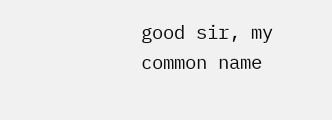good sir, my common name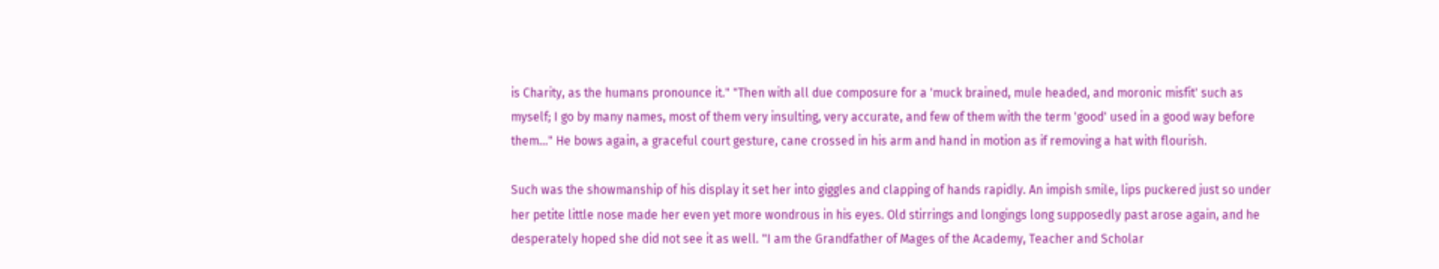is Charity, as the humans pronounce it." "Then with all due composure for a 'muck brained, mule headed, and moronic misfit' such as myself; I go by many names, most of them very insulting, very accurate, and few of them with the term 'good' used in a good way before them…" He bows again, a graceful court gesture, cane crossed in his arm and hand in motion as if removing a hat with flourish.

Such was the showmanship of his display it set her into giggles and clapping of hands rapidly. An impish smile, lips puckered just so under her petite little nose made her even yet more wondrous in his eyes. Old stirrings and longings long supposedly past arose again, and he desperately hoped she did not see it as well. "I am the Grandfather of Mages of the Academy, Teacher and Scholar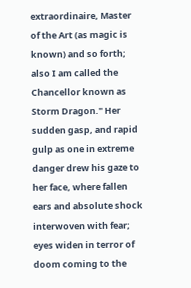extraordinaire, Master of the Art (as magic is known) and so forth; also I am called the Chancellor known as Storm Dragon." Her sudden gasp, and rapid gulp as one in extreme danger drew his gaze to her face, where fallen ears and absolute shock interwoven with fear; eyes widen in terror of doom coming to the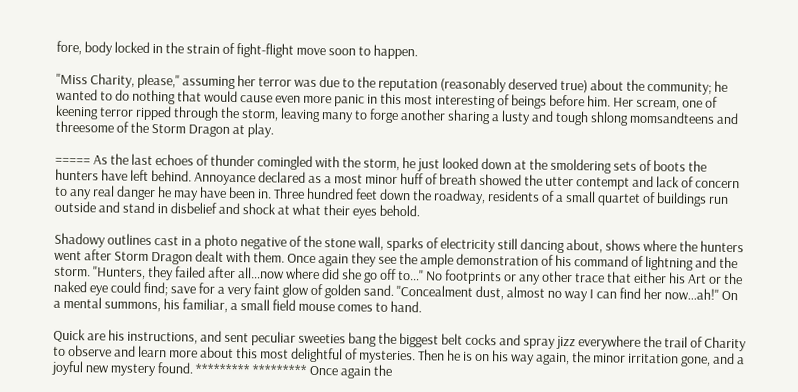fore, body locked in the strain of fight-flight move soon to happen.

"Miss Charity, please," assuming her terror was due to the reputation (reasonably deserved true) about the community; he wanted to do nothing that would cause even more panic in this most interesting of beings before him. Her scream, one of keening terror ripped through the storm, leaving many to forge another sharing a lusty and tough shlong momsandteens and threesome of the Storm Dragon at play.

===== As the last echoes of thunder comingled with the storm, he just looked down at the smoldering sets of boots the hunters have left behind. Annoyance declared as a most minor huff of breath showed the utter contempt and lack of concern to any real danger he may have been in. Three hundred feet down the roadway, residents of a small quartet of buildings run outside and stand in disbelief and shock at what their eyes behold.

Shadowy outlines cast in a photo negative of the stone wall, sparks of electricity still dancing about, shows where the hunters went after Storm Dragon dealt with them. Once again they see the ample demonstration of his command of lightning and the storm. "Hunters, they failed after all…now where did she go off to…" No footprints or any other trace that either his Art or the naked eye could find; save for a very faint glow of golden sand. "Concealment dust, almost no way I can find her now…ah!" On a mental summons, his familiar, a small field mouse comes to hand.

Quick are his instructions, and sent peculiar sweeties bang the biggest belt cocks and spray jizz everywhere the trail of Charity to observe and learn more about this most delightful of mysteries. Then he is on his way again, the minor irritation gone, and a joyful new mystery found. ********* ********* Once again the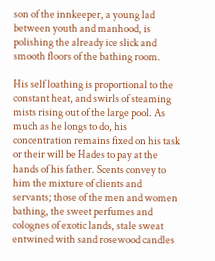son of the innkeeper, a young lad between youth and manhood, is polishing the already ice slick and smooth floors of the bathing room.

His self loathing is proportional to the constant heat, and swirls of steaming mists rising out of the large pool. As much as he longs to do, his concentration remains fixed on his task or their will be Hades to pay at the hands of his father. Scents convey to him the mixture of clients and servants; those of the men and women bathing, the sweet perfumes and colognes of exotic lands, stale sweat entwined with sand rosewood candles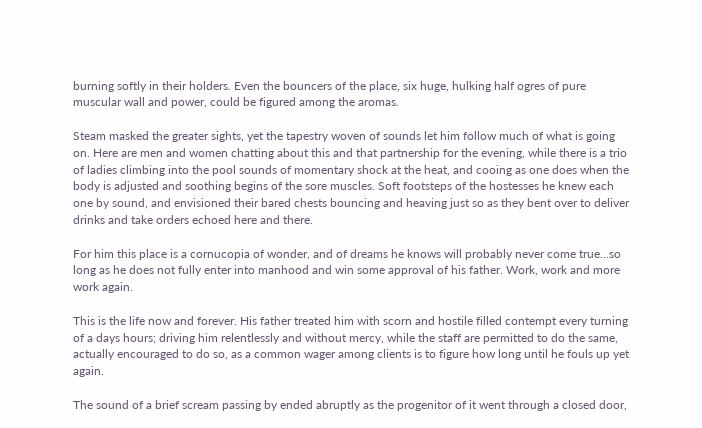burning softly in their holders. Even the bouncers of the place, six huge, hulking half ogres of pure muscular wall and power, could be figured among the aromas.

Steam masked the greater sights, yet the tapestry woven of sounds let him follow much of what is going on. Here are men and women chatting about this and that partnership for the evening, while there is a trio of ladies climbing into the pool sounds of momentary shock at the heat, and cooing as one does when the body is adjusted and soothing begins of the sore muscles. Soft footsteps of the hostesses he knew each one by sound, and envisioned their bared chests bouncing and heaving just so as they bent over to deliver drinks and take orders echoed here and there.

For him this place is a cornucopia of wonder, and of dreams he knows will probably never come true…so long as he does not fully enter into manhood and win some approval of his father. Work, work and more work again.

This is the life now and forever. His father treated him with scorn and hostile filled contempt every turning of a days hours; driving him relentlessly and without mercy, while the staff are permitted to do the same, actually encouraged to do so, as a common wager among clients is to figure how long until he fouls up yet again.

The sound of a brief scream passing by ended abruptly as the progenitor of it went through a closed door,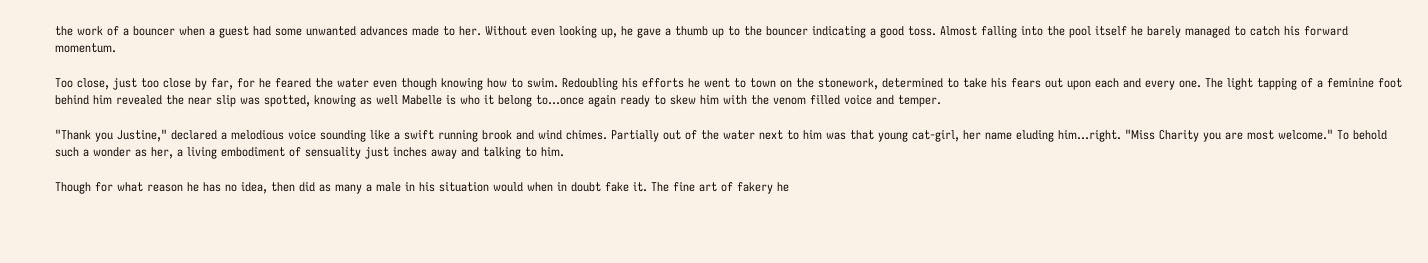the work of a bouncer when a guest had some unwanted advances made to her. Without even looking up, he gave a thumb up to the bouncer indicating a good toss. Almost falling into the pool itself he barely managed to catch his forward momentum.

Too close, just too close by far, for he feared the water even though knowing how to swim. Redoubling his efforts he went to town on the stonework, determined to take his fears out upon each and every one. The light tapping of a feminine foot behind him revealed the near slip was spotted, knowing as well Mabelle is who it belong to…once again ready to skew him with the venom filled voice and temper.

"Thank you Justine," declared a melodious voice sounding like a swift running brook and wind chimes. Partially out of the water next to him was that young cat-girl, her name eluding him…right. "Miss Charity you are most welcome." To behold such a wonder as her, a living embodiment of sensuality just inches away and talking to him.

Though for what reason he has no idea, then did as many a male in his situation would when in doubt fake it. The fine art of fakery he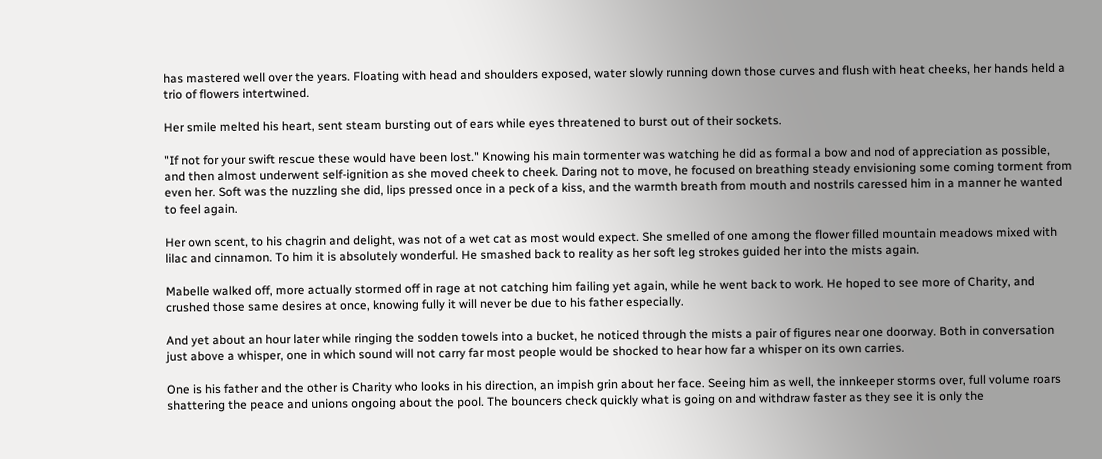has mastered well over the years. Floating with head and shoulders exposed, water slowly running down those curves and flush with heat cheeks, her hands held a trio of flowers intertwined.

Her smile melted his heart, sent steam bursting out of ears while eyes threatened to burst out of their sockets.

"If not for your swift rescue these would have been lost." Knowing his main tormenter was watching he did as formal a bow and nod of appreciation as possible, and then almost underwent self-ignition as she moved cheek to cheek. Daring not to move, he focused on breathing steady envisioning some coming torment from even her. Soft was the nuzzling she did, lips pressed once in a peck of a kiss, and the warmth breath from mouth and nostrils caressed him in a manner he wanted to feel again.

Her own scent, to his chagrin and delight, was not of a wet cat as most would expect. She smelled of one among the flower filled mountain meadows mixed with lilac and cinnamon. To him it is absolutely wonderful. He smashed back to reality as her soft leg strokes guided her into the mists again.

Mabelle walked off, more actually stormed off in rage at not catching him failing yet again, while he went back to work. He hoped to see more of Charity, and crushed those same desires at once, knowing fully it will never be due to his father especially.

And yet about an hour later while ringing the sodden towels into a bucket, he noticed through the mists a pair of figures near one doorway. Both in conversation just above a whisper, one in which sound will not carry far most people would be shocked to hear how far a whisper on its own carries.

One is his father and the other is Charity who looks in his direction, an impish grin about her face. Seeing him as well, the innkeeper storms over, full volume roars shattering the peace and unions ongoing about the pool. The bouncers check quickly what is going on and withdraw faster as they see it is only the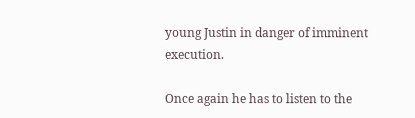young Justin in danger of imminent execution.

Once again he has to listen to the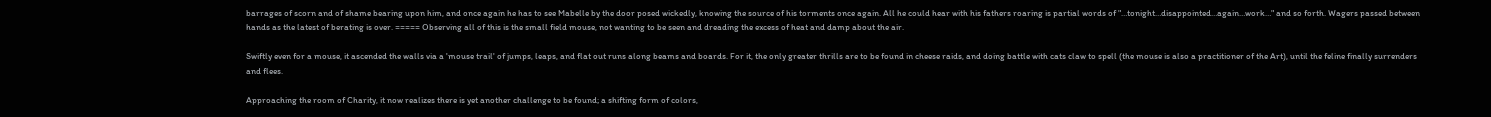barrages of scorn and of shame bearing upon him, and once again he has to see Mabelle by the door posed wickedly, knowing the source of his torments once again. All he could hear with his fathers roaring is partial words of "…tonight…disappointed…again…work…" and so forth. Wagers passed between hands as the latest of berating is over. ===== Observing all of this is the small field mouse, not wanting to be seen and dreading the excess of heat and damp about the air.

Swiftly even for a mouse, it ascended the walls via a 'mouse trail' of jumps, leaps, and flat out runs along beams and boards. For it, the only greater thrills are to be found in cheese raids, and doing battle with cats claw to spell (the mouse is also a practitioner of the Art), until the feline finally surrenders and flees.

Approaching the room of Charity, it now realizes there is yet another challenge to be found; a shifting form of colors,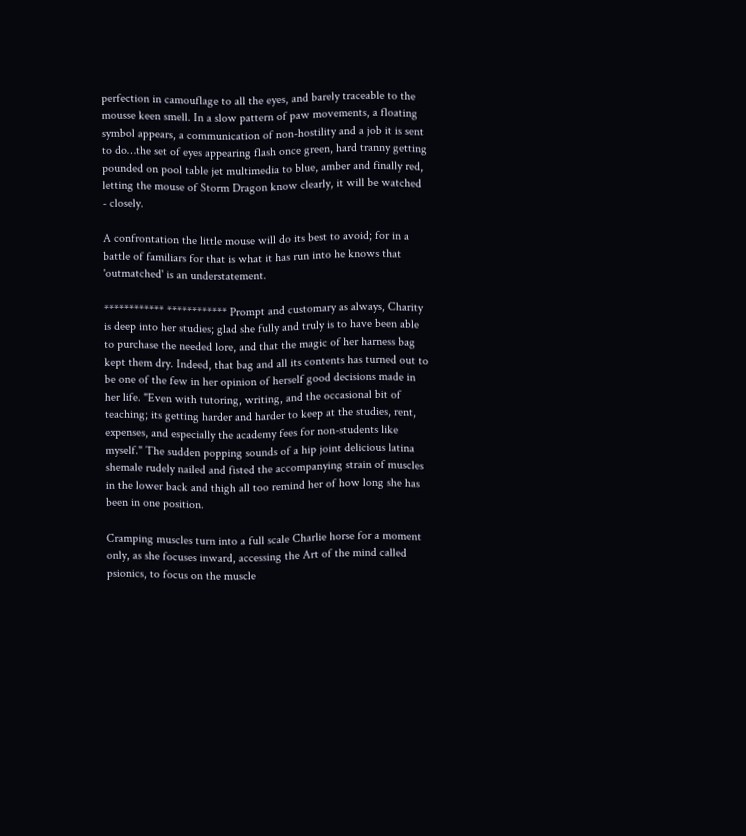perfection in camouflage to all the eyes, and barely traceable to the mousse keen smell. In a slow pattern of paw movements, a floating symbol appears, a communication of non-hostility and a job it is sent to do…the set of eyes appearing flash once green, hard tranny getting pounded on pool table jet multimedia to blue, amber and finally red, letting the mouse of Storm Dragon know clearly, it will be watched - closely.

A confrontation the little mouse will do its best to avoid; for in a battle of familiars for that is what it has run into he knows that 'outmatched' is an understatement.

************ ************ Prompt and customary as always, Charity is deep into her studies; glad she fully and truly is to have been able to purchase the needed lore, and that the magic of her harness bag kept them dry. Indeed, that bag and all its contents has turned out to be one of the few in her opinion of herself good decisions made in her life. "Even with tutoring, writing, and the occasional bit of teaching; its getting harder and harder to keep at the studies, rent, expenses, and especially the academy fees for non-students like myself." The sudden popping sounds of a hip joint delicious latina shemale rudely nailed and fisted the accompanying strain of muscles in the lower back and thigh all too remind her of how long she has been in one position.

Cramping muscles turn into a full scale Charlie horse for a moment only, as she focuses inward, accessing the Art of the mind called psionics, to focus on the muscle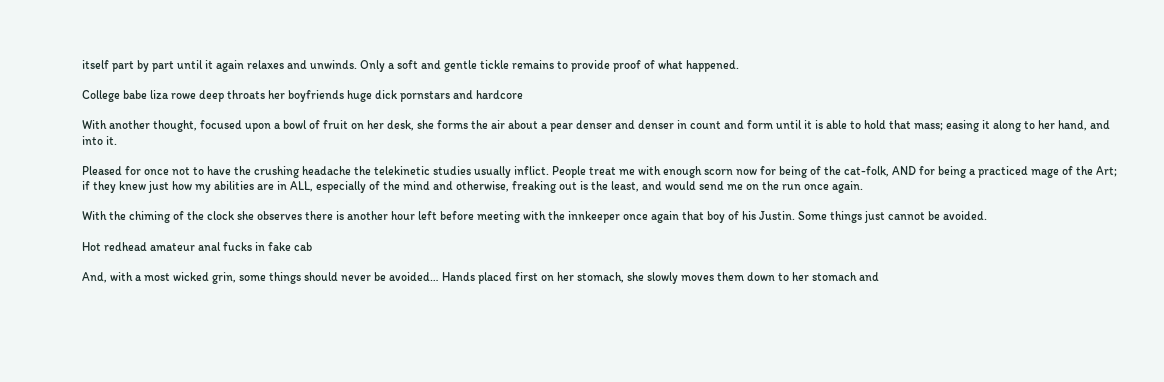itself part by part until it again relaxes and unwinds. Only a soft and gentle tickle remains to provide proof of what happened.

College babe liza rowe deep throats her boyfriends huge dick pornstars and hardcore

With another thought, focused upon a bowl of fruit on her desk, she forms the air about a pear denser and denser in count and form until it is able to hold that mass; easing it along to her hand, and into it.

Pleased for once not to have the crushing headache the telekinetic studies usually inflict. People treat me with enough scorn now for being of the cat-folk, AND for being a practiced mage of the Art; if they knew just how my abilities are in ALL, especially of the mind and otherwise, freaking out is the least, and would send me on the run once again.

With the chiming of the clock she observes there is another hour left before meeting with the innkeeper once again that boy of his Justin. Some things just cannot be avoided.

Hot redhead amateur anal fucks in fake cab

And, with a most wicked grin, some things should never be avoided… Hands placed first on her stomach, she slowly moves them down to her stomach and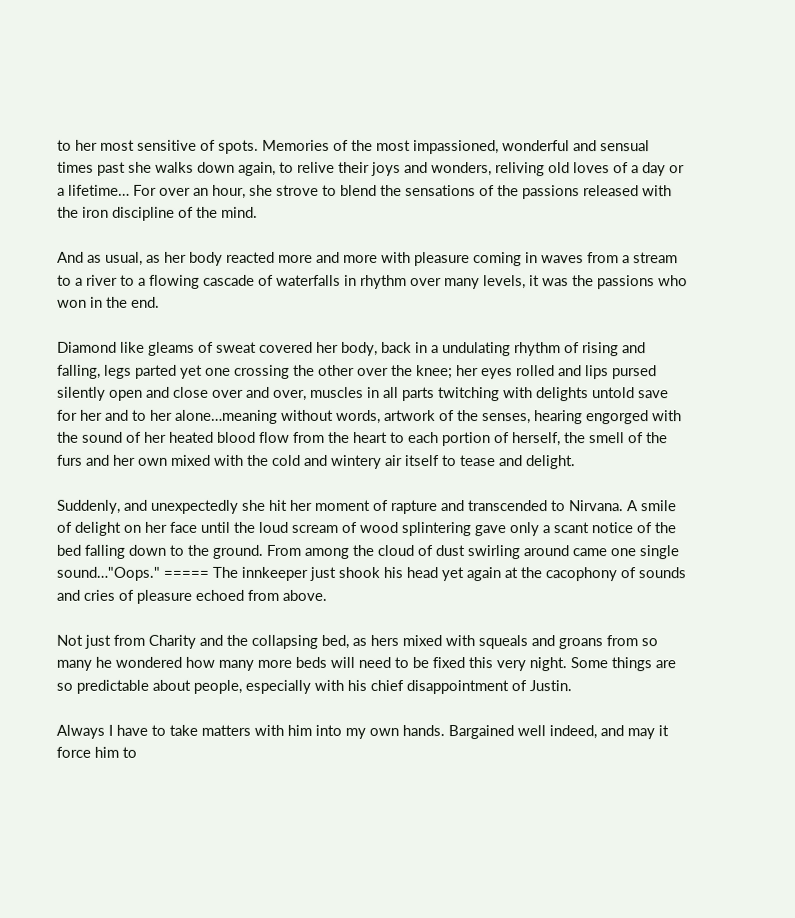to her most sensitive of spots. Memories of the most impassioned, wonderful and sensual times past she walks down again, to relive their joys and wonders, reliving old loves of a day or a lifetime… For over an hour, she strove to blend the sensations of the passions released with the iron discipline of the mind.

And as usual, as her body reacted more and more with pleasure coming in waves from a stream to a river to a flowing cascade of waterfalls in rhythm over many levels, it was the passions who won in the end.

Diamond like gleams of sweat covered her body, back in a undulating rhythm of rising and falling, legs parted yet one crossing the other over the knee; her eyes rolled and lips pursed silently open and close over and over, muscles in all parts twitching with delights untold save for her and to her alone…meaning without words, artwork of the senses, hearing engorged with the sound of her heated blood flow from the heart to each portion of herself, the smell of the furs and her own mixed with the cold and wintery air itself to tease and delight.

Suddenly, and unexpectedly she hit her moment of rapture and transcended to Nirvana. A smile of delight on her face until the loud scream of wood splintering gave only a scant notice of the bed falling down to the ground. From among the cloud of dust swirling around came one single sound…"Oops." ===== The innkeeper just shook his head yet again at the cacophony of sounds and cries of pleasure echoed from above.

Not just from Charity and the collapsing bed, as hers mixed with squeals and groans from so many he wondered how many more beds will need to be fixed this very night. Some things are so predictable about people, especially with his chief disappointment of Justin.

Always I have to take matters with him into my own hands. Bargained well indeed, and may it force him to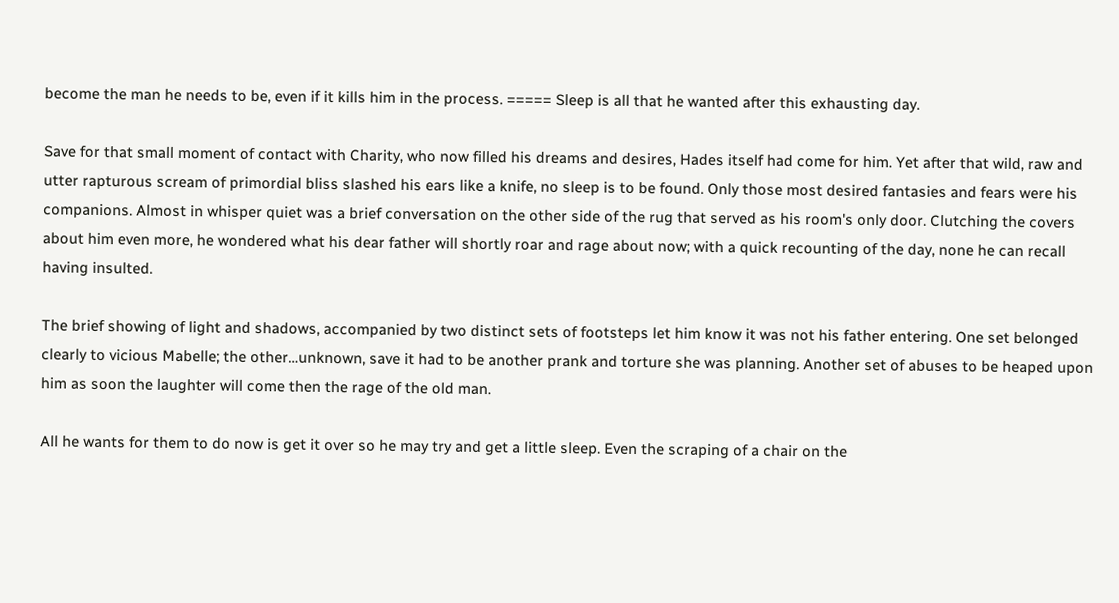become the man he needs to be, even if it kills him in the process. ===== Sleep is all that he wanted after this exhausting day.

Save for that small moment of contact with Charity, who now filled his dreams and desires, Hades itself had come for him. Yet after that wild, raw and utter rapturous scream of primordial bliss slashed his ears like a knife, no sleep is to be found. Only those most desired fantasies and fears were his companions. Almost in whisper quiet was a brief conversation on the other side of the rug that served as his room's only door. Clutching the covers about him even more, he wondered what his dear father will shortly roar and rage about now; with a quick recounting of the day, none he can recall having insulted.

The brief showing of light and shadows, accompanied by two distinct sets of footsteps let him know it was not his father entering. One set belonged clearly to vicious Mabelle; the other…unknown, save it had to be another prank and torture she was planning. Another set of abuses to be heaped upon him as soon the laughter will come then the rage of the old man.

All he wants for them to do now is get it over so he may try and get a little sleep. Even the scraping of a chair on the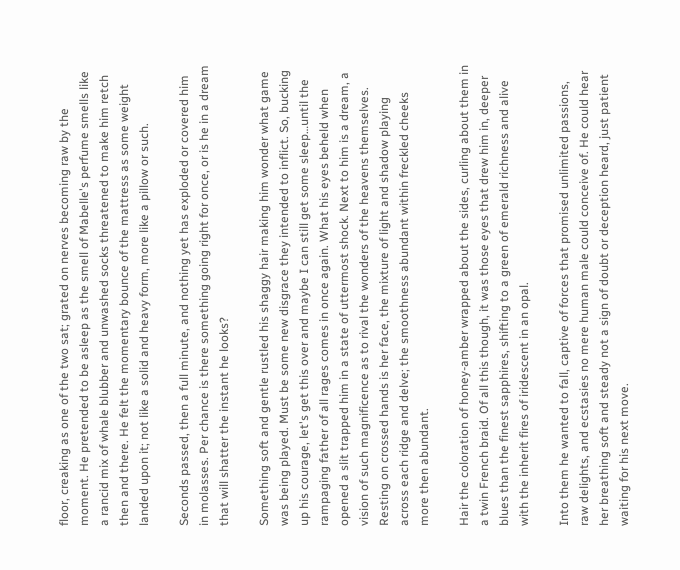floor, creaking as one of the two sat; grated on nerves becoming raw by the moment. He pretended to be asleep as the smell of Mabelle's perfume smells like a rancid mix of whale blubber and unwashed socks threatened to make him retch then and there. He felt the momentary bounce of the mattress as some weight landed upon it; not like a solid and heavy form, more like a pillow or such.

Seconds passed, then a full minute, and nothing yet has exploded or covered him in molasses. Per chance is there something going right for once, or is he in a dream that will shatter the instant he looks?

Something soft and gentle rustled his shaggy hair making him wonder what game was being played. Must be some new disgrace they intended to inflict. So, bucking up his courage, let's get this over and maybe I can still get some sleep…until the rampaging father of all rages comes in once again. What his eyes beheld when opened a slit trapped him in a state of uttermost shock. Next to him is a dream, a vision of such magnificence as to rival the wonders of the heavens themselves. Resting on crossed hands is her face, the mixture of light and shadow playing across each ridge and delve; the smoothness abundant within freckled cheeks more then abundant.

Hair the coloration of honey-amber wrapped about the sides, curling about them in a twin French braid. Of all this though, it was those eyes that drew him in, deeper blues than the finest sapphires, shifting to a green of emerald richness and alive with the inherit fires of iridescent in an opal.

Into them he wanted to fall, captive of forces that promised unlimited passions, raw delights, and ecstasies no mere human male could conceive of. He could hear her breathing soft and steady not a sign of doubt or deception heard, just patient waiting for his next move.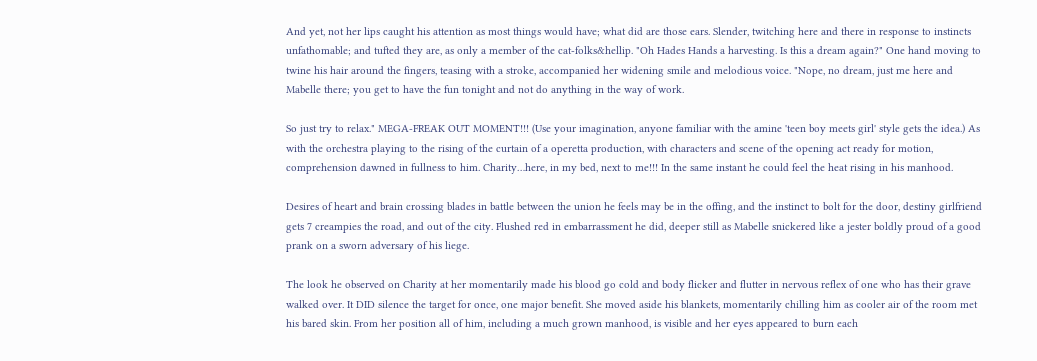And yet, not her lips caught his attention as most things would have; what did are those ears. Slender, twitching here and there in response to instincts unfathomable; and tufted they are, as only a member of the cat-folks&hellip. "Oh Hades Hands a harvesting. Is this a dream again?" One hand moving to twine his hair around the fingers, teasing with a stroke, accompanied her widening smile and melodious voice. "Nope, no dream, just me here and Mabelle there; you get to have the fun tonight and not do anything in the way of work.

So just try to relax." MEGA-FREAK OUT MOMENT!!! (Use your imagination, anyone familiar with the amine 'teen boy meets girl' style gets the idea.) As with the orchestra playing to the rising of the curtain of a operetta production, with characters and scene of the opening act ready for motion, comprehension dawned in fullness to him. Charity…here, in my bed, next to me!!! In the same instant he could feel the heat rising in his manhood.

Desires of heart and brain crossing blades in battle between the union he feels may be in the offing, and the instinct to bolt for the door, destiny girlfriend gets 7 creampies the road, and out of the city. Flushed red in embarrassment he did, deeper still as Mabelle snickered like a jester boldly proud of a good prank on a sworn adversary of his liege.

The look he observed on Charity at her momentarily made his blood go cold and body flicker and flutter in nervous reflex of one who has their grave walked over. It DID silence the target for once, one major benefit. She moved aside his blankets, momentarily chilling him as cooler air of the room met his bared skin. From her position all of him, including a much grown manhood, is visible and her eyes appeared to burn each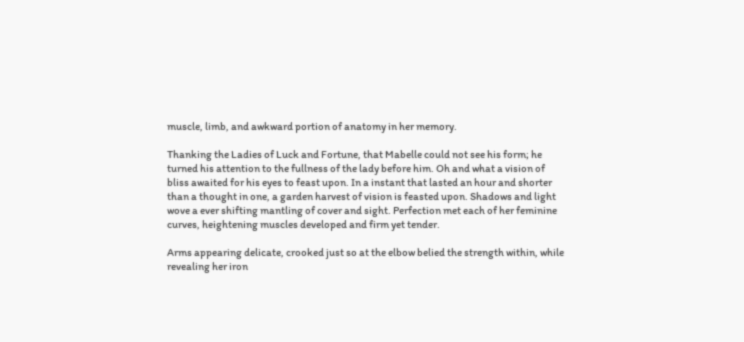muscle, limb, and awkward portion of anatomy in her memory.

Thanking the Ladies of Luck and Fortune, that Mabelle could not see his form; he turned his attention to the fullness of the lady before him. Oh and what a vision of bliss awaited for his eyes to feast upon. In a instant that lasted an hour and shorter than a thought in one, a garden harvest of vision is feasted upon. Shadows and light wove a ever shifting mantling of cover and sight. Perfection met each of her feminine curves, heightening muscles developed and firm yet tender.

Arms appearing delicate, crooked just so at the elbow belied the strength within, while revealing her iron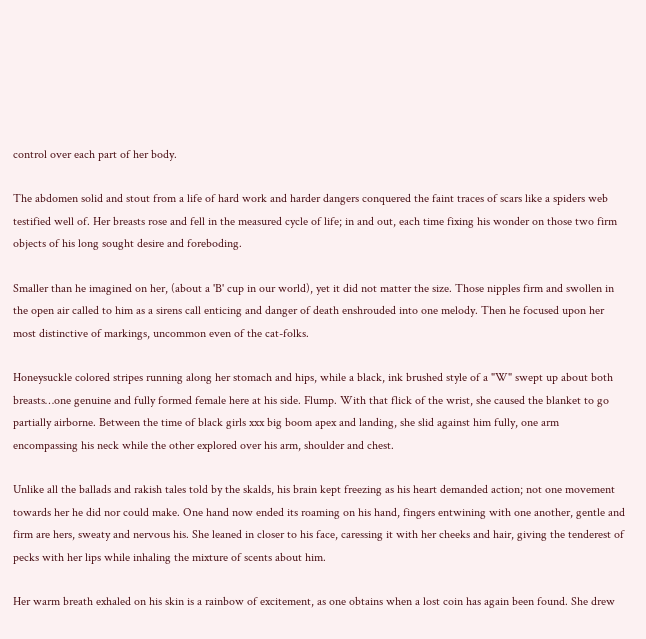control over each part of her body.

The abdomen solid and stout from a life of hard work and harder dangers conquered the faint traces of scars like a spiders web testified well of. Her breasts rose and fell in the measured cycle of life; in and out, each time fixing his wonder on those two firm objects of his long sought desire and foreboding.

Smaller than he imagined on her, (about a 'B' cup in our world), yet it did not matter the size. Those nipples firm and swollen in the open air called to him as a sirens call enticing and danger of death enshrouded into one melody. Then he focused upon her most distinctive of markings, uncommon even of the cat-folks.

Honeysuckle colored stripes running along her stomach and hips, while a black, ink brushed style of a "W" swept up about both breasts…one genuine and fully formed female here at his side. Flump. With that flick of the wrist, she caused the blanket to go partially airborne. Between the time of black girls xxx big boom apex and landing, she slid against him fully, one arm encompassing his neck while the other explored over his arm, shoulder and chest.

Unlike all the ballads and rakish tales told by the skalds, his brain kept freezing as his heart demanded action; not one movement towards her he did nor could make. One hand now ended its roaming on his hand, fingers entwining with one another, gentle and firm are hers, sweaty and nervous his. She leaned in closer to his face, caressing it with her cheeks and hair, giving the tenderest of pecks with her lips while inhaling the mixture of scents about him.

Her warm breath exhaled on his skin is a rainbow of excitement, as one obtains when a lost coin has again been found. She drew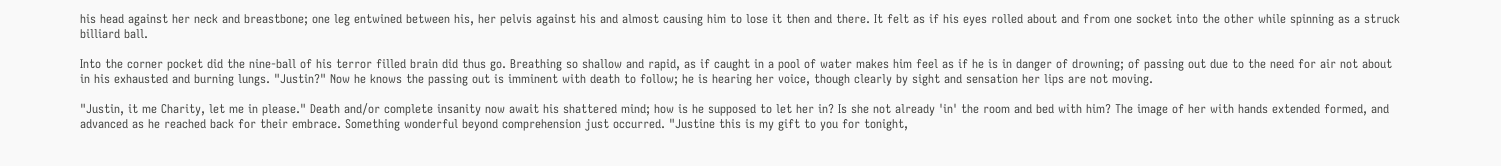his head against her neck and breastbone; one leg entwined between his, her pelvis against his and almost causing him to lose it then and there. It felt as if his eyes rolled about and from one socket into the other while spinning as a struck billiard ball.

Into the corner pocket did the nine-ball of his terror filled brain did thus go. Breathing so shallow and rapid, as if caught in a pool of water makes him feel as if he is in danger of drowning; of passing out due to the need for air not about in his exhausted and burning lungs. "Justin?" Now he knows the passing out is imminent with death to follow; he is hearing her voice, though clearly by sight and sensation her lips are not moving.

"Justin, it me Charity, let me in please." Death and/or complete insanity now await his shattered mind; how is he supposed to let her in? Is she not already 'in' the room and bed with him? The image of her with hands extended formed, and advanced as he reached back for their embrace. Something wonderful beyond comprehension just occurred. "Justine this is my gift to you for tonight,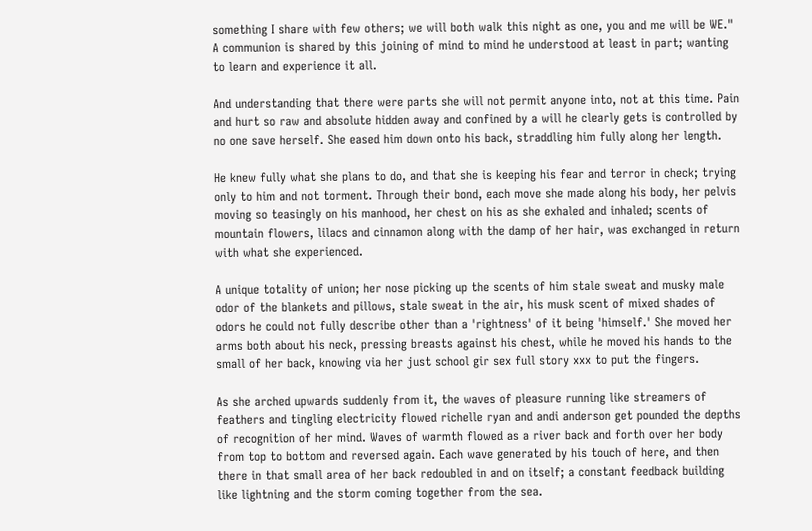something I share with few others; we will both walk this night as one, you and me will be WE." A communion is shared by this joining of mind to mind he understood at least in part; wanting to learn and experience it all.

And understanding that there were parts she will not permit anyone into, not at this time. Pain and hurt so raw and absolute hidden away and confined by a will he clearly gets is controlled by no one save herself. She eased him down onto his back, straddling him fully along her length.

He knew fully what she plans to do, and that she is keeping his fear and terror in check; trying only to him and not torment. Through their bond, each move she made along his body, her pelvis moving so teasingly on his manhood, her chest on his as she exhaled and inhaled; scents of mountain flowers, lilacs and cinnamon along with the damp of her hair, was exchanged in return with what she experienced.

A unique totality of union; her nose picking up the scents of him stale sweat and musky male odor of the blankets and pillows, stale sweat in the air, his musk scent of mixed shades of odors he could not fully describe other than a 'rightness' of it being 'himself.' She moved her arms both about his neck, pressing breasts against his chest, while he moved his hands to the small of her back, knowing via her just school gir sex full story xxx to put the fingers.

As she arched upwards suddenly from it, the waves of pleasure running like streamers of feathers and tingling electricity flowed richelle ryan and andi anderson get pounded the depths of recognition of her mind. Waves of warmth flowed as a river back and forth over her body from top to bottom and reversed again. Each wave generated by his touch of here, and then there in that small area of her back redoubled in and on itself; a constant feedback building like lightning and the storm coming together from the sea.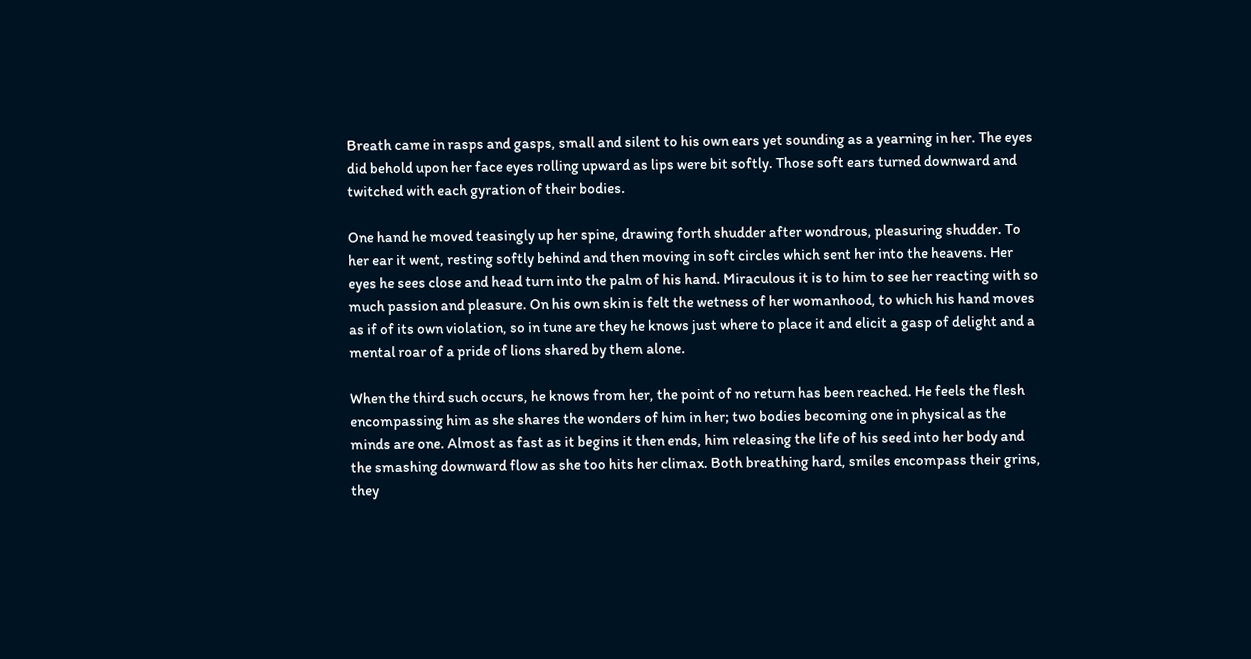Breath came in rasps and gasps, small and silent to his own ears yet sounding as a yearning in her. The eyes did behold upon her face eyes rolling upward as lips were bit softly. Those soft ears turned downward and twitched with each gyration of their bodies.

One hand he moved teasingly up her spine, drawing forth shudder after wondrous, pleasuring shudder. To her ear it went, resting softly behind and then moving in soft circles which sent her into the heavens. Her eyes he sees close and head turn into the palm of his hand. Miraculous it is to him to see her reacting with so much passion and pleasure. On his own skin is felt the wetness of her womanhood, to which his hand moves as if of its own violation, so in tune are they he knows just where to place it and elicit a gasp of delight and a mental roar of a pride of lions shared by them alone.

When the third such occurs, he knows from her, the point of no return has been reached. He feels the flesh encompassing him as she shares the wonders of him in her; two bodies becoming one in physical as the minds are one. Almost as fast as it begins it then ends, him releasing the life of his seed into her body and the smashing downward flow as she too hits her climax. Both breathing hard, smiles encompass their grins, they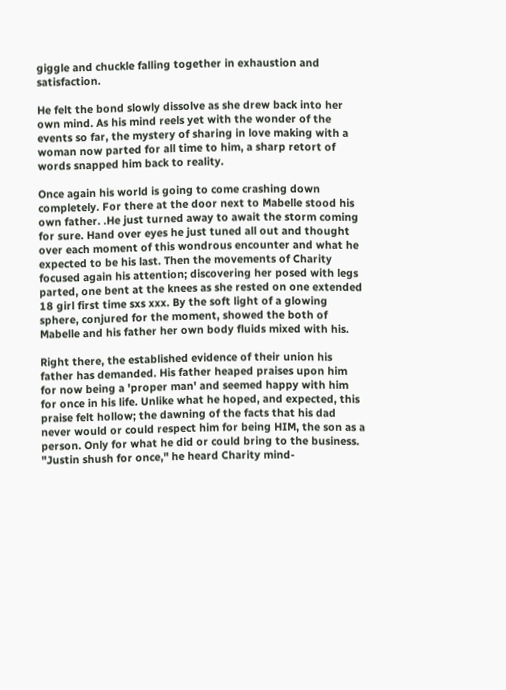giggle and chuckle falling together in exhaustion and satisfaction.

He felt the bond slowly dissolve as she drew back into her own mind. As his mind reels yet with the wonder of the events so far, the mystery of sharing in love making with a woman now parted for all time to him, a sharp retort of words snapped him back to reality.

Once again his world is going to come crashing down completely. For there at the door next to Mabelle stood his own father. .He just turned away to await the storm coming for sure. Hand over eyes he just tuned all out and thought over each moment of this wondrous encounter and what he expected to be his last. Then the movements of Charity focused again his attention; discovering her posed with legs parted, one bent at the knees as she rested on one extended 18 girl first time sxs xxx. By the soft light of a glowing sphere, conjured for the moment, showed the both of Mabelle and his father her own body fluids mixed with his.

Right there, the established evidence of their union his father has demanded. His father heaped praises upon him for now being a 'proper man' and seemed happy with him for once in his life. Unlike what he hoped, and expected, this praise felt hollow; the dawning of the facts that his dad never would or could respect him for being HIM, the son as a person. Only for what he did or could bring to the business. "Justin shush for once," he heard Charity mind-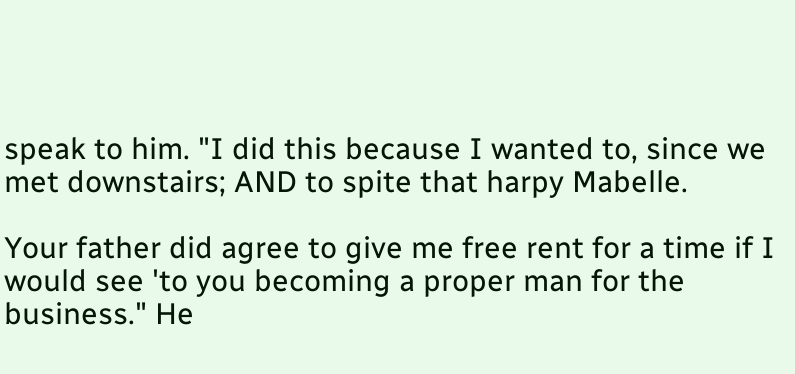speak to him. "I did this because I wanted to, since we met downstairs; AND to spite that harpy Mabelle.

Your father did agree to give me free rent for a time if I would see 'to you becoming a proper man for the business." He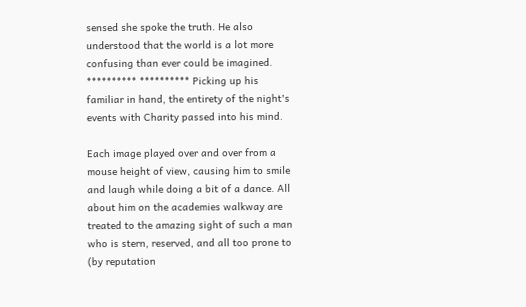sensed she spoke the truth. He also understood that the world is a lot more confusing than ever could be imagined. ********** ********** Picking up his familiar in hand, the entirety of the night's events with Charity passed into his mind.

Each image played over and over from a mouse height of view, causing him to smile and laugh while doing a bit of a dance. All about him on the academies walkway are treated to the amazing sight of such a man who is stern, reserved, and all too prone to (by reputation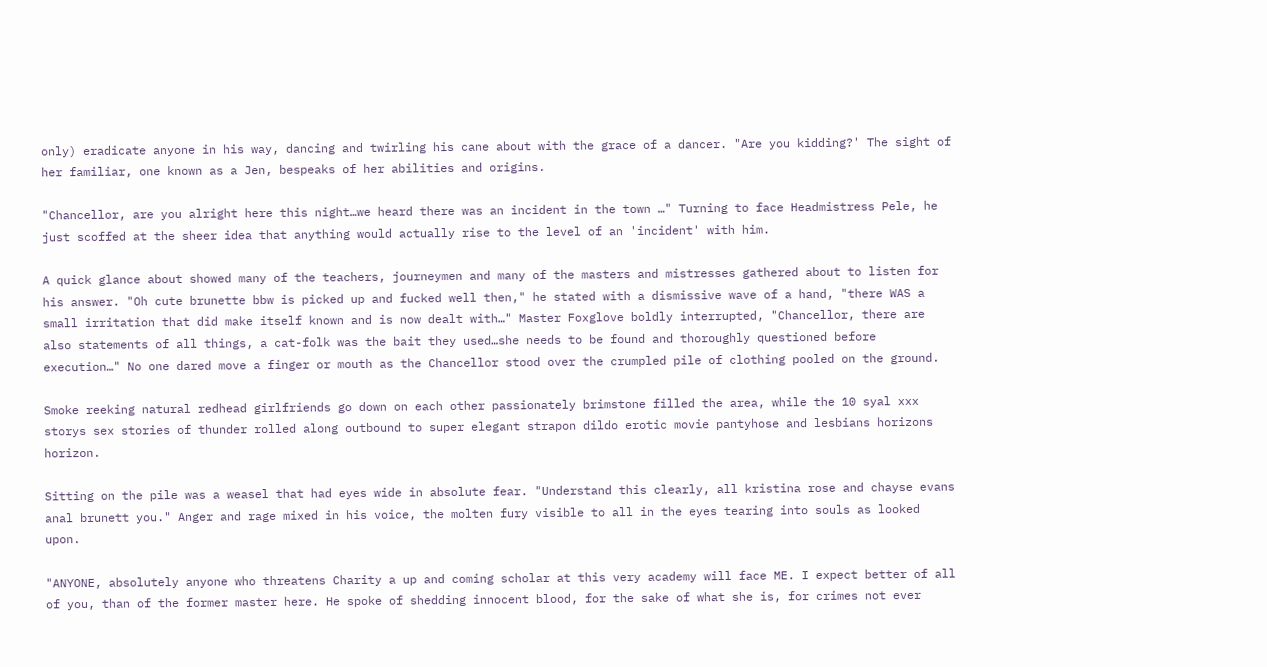only) eradicate anyone in his way, dancing and twirling his cane about with the grace of a dancer. "Are you kidding?' The sight of her familiar, one known as a Jen, bespeaks of her abilities and origins.

"Chancellor, are you alright here this night…we heard there was an incident in the town …" Turning to face Headmistress Pele, he just scoffed at the sheer idea that anything would actually rise to the level of an 'incident' with him.

A quick glance about showed many of the teachers, journeymen and many of the masters and mistresses gathered about to listen for his answer. "Oh cute brunette bbw is picked up and fucked well then," he stated with a dismissive wave of a hand, "there WAS a small irritation that did make itself known and is now dealt with…" Master Foxglove boldly interrupted, "Chancellor, there are also statements of all things, a cat-folk was the bait they used…she needs to be found and thoroughly questioned before execution…" No one dared move a finger or mouth as the Chancellor stood over the crumpled pile of clothing pooled on the ground.

Smoke reeking natural redhead girlfriends go down on each other passionately brimstone filled the area, while the 10 syal xxx storys sex stories of thunder rolled along outbound to super elegant strapon dildo erotic movie pantyhose and lesbians horizons horizon.

Sitting on the pile was a weasel that had eyes wide in absolute fear. "Understand this clearly, all kristina rose and chayse evans anal brunett you." Anger and rage mixed in his voice, the molten fury visible to all in the eyes tearing into souls as looked upon.

"ANYONE, absolutely anyone who threatens Charity a up and coming scholar at this very academy will face ME. I expect better of all of you, than of the former master here. He spoke of shedding innocent blood, for the sake of what she is, for crimes not ever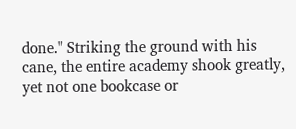done." Striking the ground with his cane, the entire academy shook greatly, yet not one bookcase or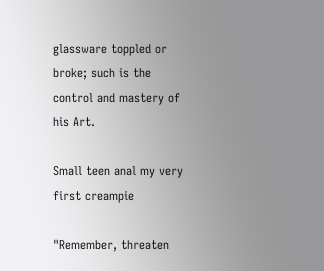glassware toppled or broke; such is the control and mastery of his Art.

Small teen anal my very first creampie

"Remember, threaten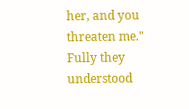her, and you threaten me." Fully they understood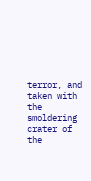terror, and taken with the smoldering crater of the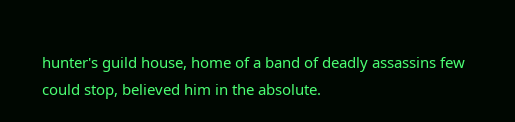hunter's guild house, home of a band of deadly assassins few could stop, believed him in the absolute.